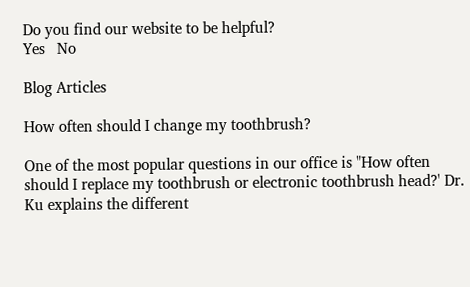Do you find our website to be helpful?
Yes   No

Blog Articles

How often should I change my toothbrush?

One of the most popular questions in our office is "How often should I replace my toothbrush or electronic toothbrush head?' Dr. Ku explains the different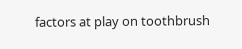factors at play on toothbrush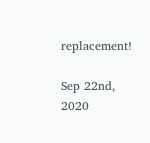replacement!

Sep 22nd, 2020